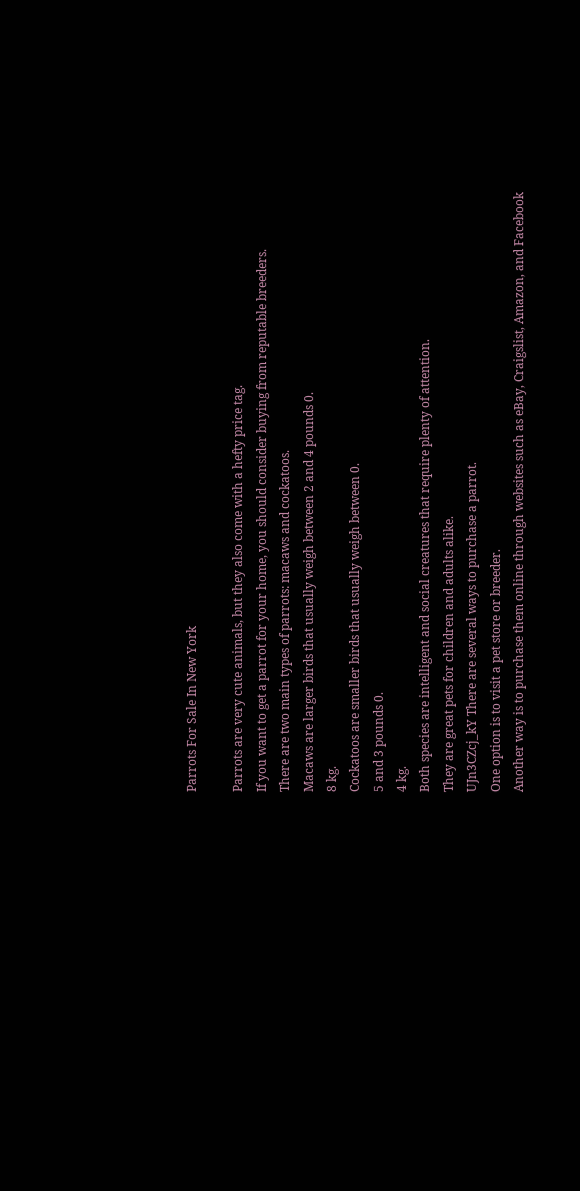Parrots For Sale In New York

Parrots are very cute animals, but they also come with a hefty price tag.
If you want to get a parrot for your home, you should consider buying from reputable breeders.
There are two main types of parrots: macaws and cockatoos.
Macaws are larger birds that usually weigh between 2 and 4 pounds 0.
8 kg.
Cockatoos are smaller birds that usually weigh between 0.
5 and 3 pounds 0.
4 kg.
Both species are intelligent and social creatures that require plenty of attention.
They are great pets for children and adults alike.
UJn3CZcj_kY There are several ways to purchase a parrot.
One option is to visit a pet store or breeder.
Another way is to purchase them online through websites such as eBay, Craigslist, Amazon, and Facebook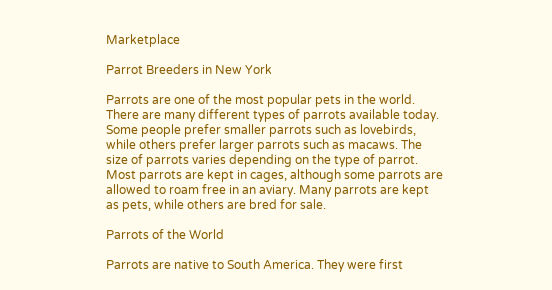Marketplace

Parrot Breeders in New York

Parrots are one of the most popular pets in the world. There are many different types of parrots available today. Some people prefer smaller parrots such as lovebirds, while others prefer larger parrots such as macaws. The size of parrots varies depending on the type of parrot. Most parrots are kept in cages, although some parrots are allowed to roam free in an aviary. Many parrots are kept as pets, while others are bred for sale.

Parrots of the World

Parrots are native to South America. They were first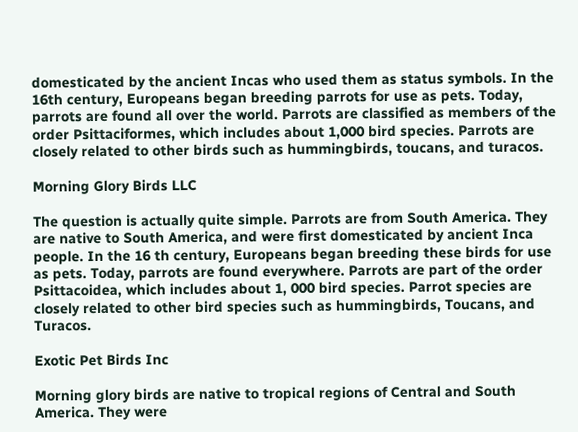domesticated by the ancient Incas who used them as status symbols. In the 16th century, Europeans began breeding parrots for use as pets. Today, parrots are found all over the world. Parrots are classified as members of the order Psittaciformes, which includes about 1,000 bird species. Parrots are closely related to other birds such as hummingbirds, toucans, and turacos.

Morning Glory Birds LLC

The question is actually quite simple. Parrots are from South America. They are native to South America, and were first domesticated by ancient Inca people. In the 16 th century, Europeans began breeding these birds for use as pets. Today, parrots are found everywhere. Parrots are part of the order Psittacoidea, which includes about 1, 000 bird species. Parrot species are closely related to other bird species such as hummingbirds, Toucans, and Turacos.

Exotic Pet Birds Inc

Morning glory birds are native to tropical regions of Central and South America. They were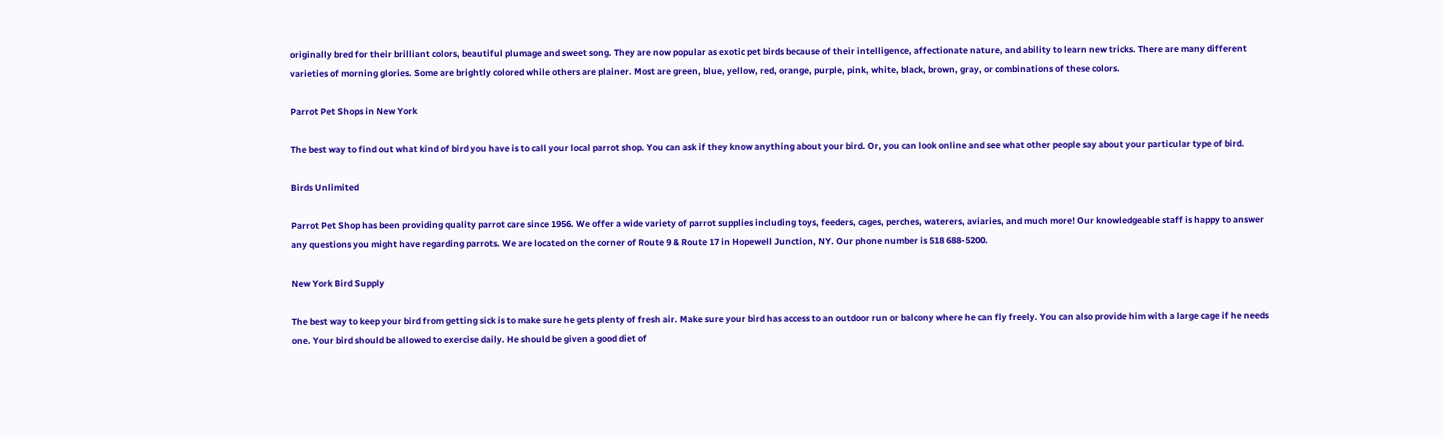originally bred for their brilliant colors, beautiful plumage and sweet song. They are now popular as exotic pet birds because of their intelligence, affectionate nature, and ability to learn new tricks. There are many different varieties of morning glories. Some are brightly colored while others are plainer. Most are green, blue, yellow, red, orange, purple, pink, white, black, brown, gray, or combinations of these colors.

Parrot Pet Shops in New York

The best way to find out what kind of bird you have is to call your local parrot shop. You can ask if they know anything about your bird. Or, you can look online and see what other people say about your particular type of bird.

Birds Unlimited

Parrot Pet Shop has been providing quality parrot care since 1956. We offer a wide variety of parrot supplies including toys, feeders, cages, perches, waterers, aviaries, and much more! Our knowledgeable staff is happy to answer any questions you might have regarding parrots. We are located on the corner of Route 9 & Route 17 in Hopewell Junction, NY. Our phone number is 518 688-5200.

New York Bird Supply

The best way to keep your bird from getting sick is to make sure he gets plenty of fresh air. Make sure your bird has access to an outdoor run or balcony where he can fly freely. You can also provide him with a large cage if he needs one. Your bird should be allowed to exercise daily. He should be given a good diet of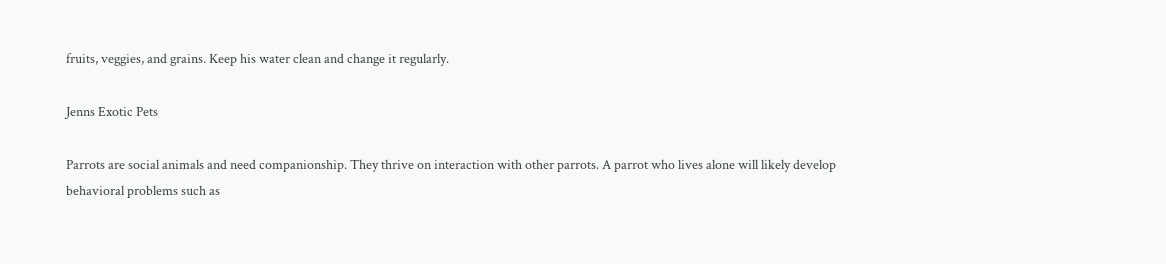fruits, veggies, and grains. Keep his water clean and change it regularly.

Jenns Exotic Pets

Parrots are social animals and need companionship. They thrive on interaction with other parrots. A parrot who lives alone will likely develop behavioral problems such as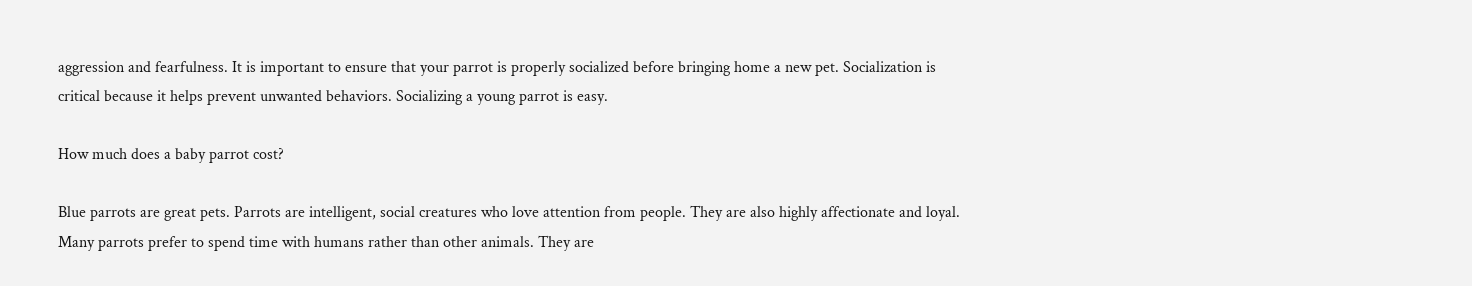aggression and fearfulness. It is important to ensure that your parrot is properly socialized before bringing home a new pet. Socialization is critical because it helps prevent unwanted behaviors. Socializing a young parrot is easy.

How much does a baby parrot cost?

Blue parrots are great pets. Parrots are intelligent, social creatures who love attention from people. They are also highly affectionate and loyal. Many parrots prefer to spend time with humans rather than other animals. They are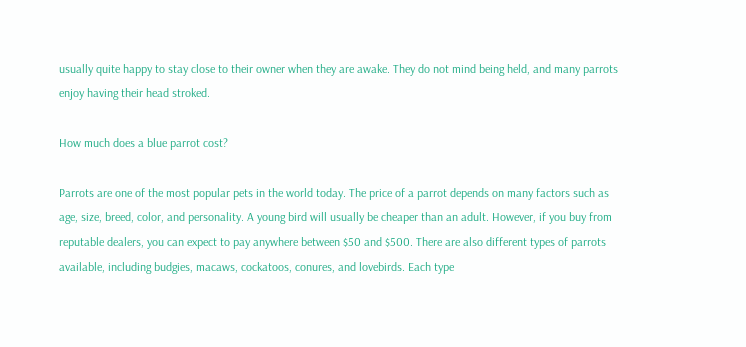usually quite happy to stay close to their owner when they are awake. They do not mind being held, and many parrots enjoy having their head stroked.

How much does a blue parrot cost?

Parrots are one of the most popular pets in the world today. The price of a parrot depends on many factors such as age, size, breed, color, and personality. A young bird will usually be cheaper than an adult. However, if you buy from reputable dealers, you can expect to pay anywhere between $50 and $500. There are also different types of parrots available, including budgies, macaws, cockatoos, conures, and lovebirds. Each type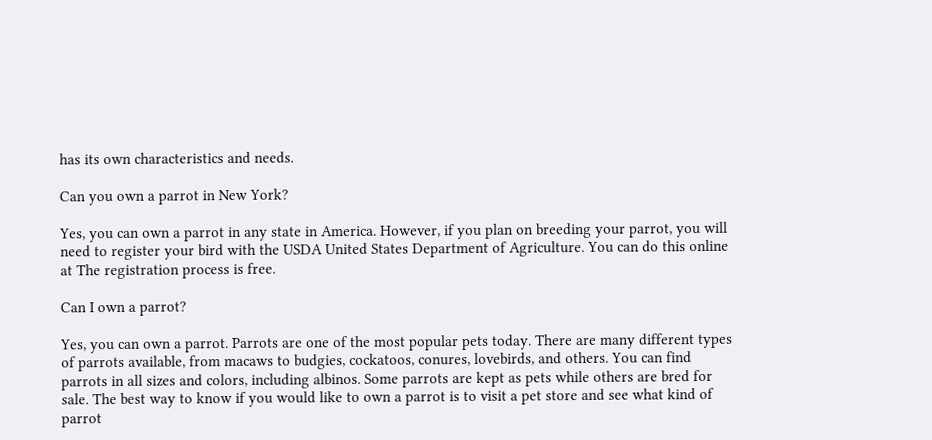has its own characteristics and needs.

Can you own a parrot in New York?

Yes, you can own a parrot in any state in America. However, if you plan on breeding your parrot, you will need to register your bird with the USDA United States Department of Agriculture. You can do this online at The registration process is free.

Can I own a parrot?

Yes, you can own a parrot. Parrots are one of the most popular pets today. There are many different types of parrots available, from macaws to budgies, cockatoos, conures, lovebirds, and others. You can find parrots in all sizes and colors, including albinos. Some parrots are kept as pets while others are bred for sale. The best way to know if you would like to own a parrot is to visit a pet store and see what kind of parrot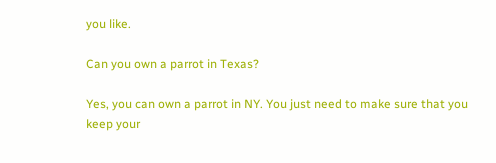you like.

Can you own a parrot in Texas?

Yes, you can own a parrot in NY. You just need to make sure that you keep your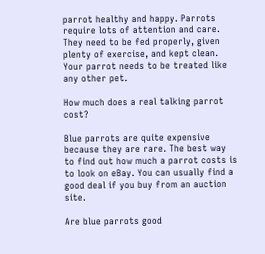parrot healthy and happy. Parrots require lots of attention and care. They need to be fed properly, given plenty of exercise, and kept clean. Your parrot needs to be treated like any other pet.

How much does a real talking parrot cost?

Blue parrots are quite expensive because they are rare. The best way to find out how much a parrot costs is to look on eBay. You can usually find a good deal if you buy from an auction site.

Are blue parrots good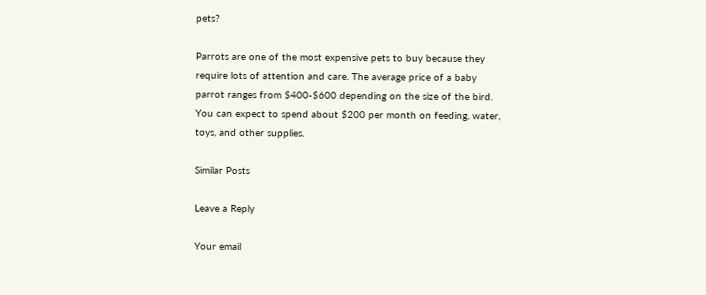pets?

Parrots are one of the most expensive pets to buy because they require lots of attention and care. The average price of a baby parrot ranges from $400-$600 depending on the size of the bird. You can expect to spend about $200 per month on feeding, water, toys, and other supplies.

Similar Posts

Leave a Reply

Your email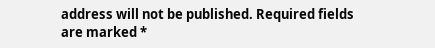address will not be published. Required fields are marked *